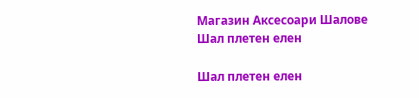Магазин Аксесоари Шалове Шал плетен елен

Шал плетен елен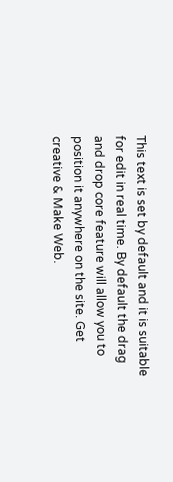This text is set by default and it is suitable for edit in real time. By default the drag and drop core feature will allow you to position it anywhere on the site. Get creative & Make Web.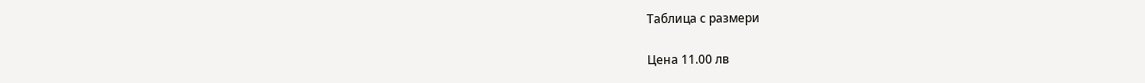Таблица с размери

Цена 11.00 лв